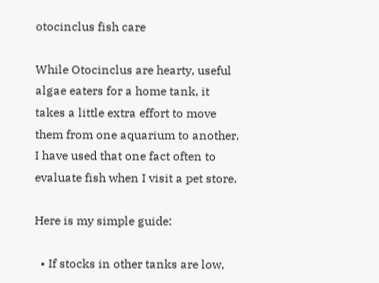otocinclus fish care

While Otocinclus are hearty, useful algae eaters for a home tank, it takes a little extra effort to move them from one aquarium to another. I have used that one fact often to evaluate fish when I visit a pet store.

Here is my simple guide:

  • If stocks in other tanks are low,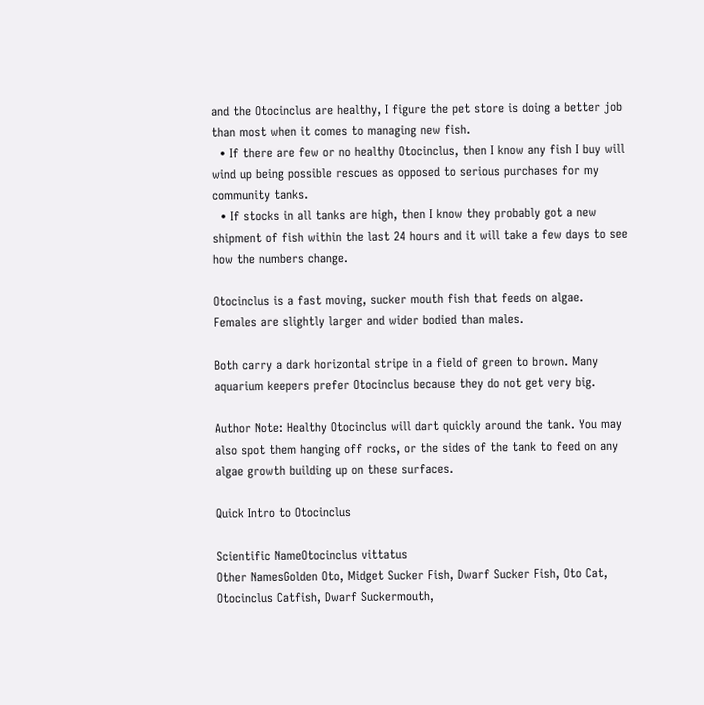and the Otocinclus are healthy, I figure the pet store is doing a better job than most when it comes to managing new fish.
  • If there are few or no healthy Otocinclus, then I know any fish I buy will wind up being possible rescues as opposed to serious purchases for my community tanks.
  • If stocks in all tanks are high, then I know they probably got a new shipment of fish within the last 24 hours and it will take a few days to see how the numbers change.

Otocinclus is a fast moving, sucker mouth fish that feeds on algae. Females are slightly larger and wider bodied than males.

Both carry a dark horizontal stripe in a field of green to brown. Many aquarium keepers prefer Otocinclus because they do not get very big.

Author Note: Healthy Otocinclus will dart quickly around the tank. You may also spot them hanging off rocks, or the sides of the tank to feed on any algae growth building up on these surfaces.

Quick Intro to Otocinclus

Scientific NameOtocinclus vittatus
Other NamesGolden Oto, Midget Sucker Fish, Dwarf Sucker Fish, Oto Cat, Otocinclus Catfish, Dwarf Suckermouth,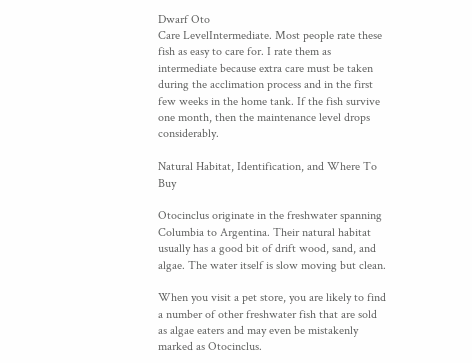Dwarf Oto
Care LevelIntermediate. Most people rate these fish as easy to care for. I rate them as intermediate because extra care must be taken during the acclimation process and in the first few weeks in the home tank. If the fish survive one month, then the maintenance level drops considerably.

Natural Habitat, Identification, and Where To Buy

Otocinclus originate in the freshwater spanning Columbia to Argentina. Their natural habitat usually has a good bit of drift wood, sand, and algae. The water itself is slow moving but clean.

When you visit a pet store, you are likely to find a number of other freshwater fish that are sold as algae eaters and may even be mistakenly marked as Otocinclus.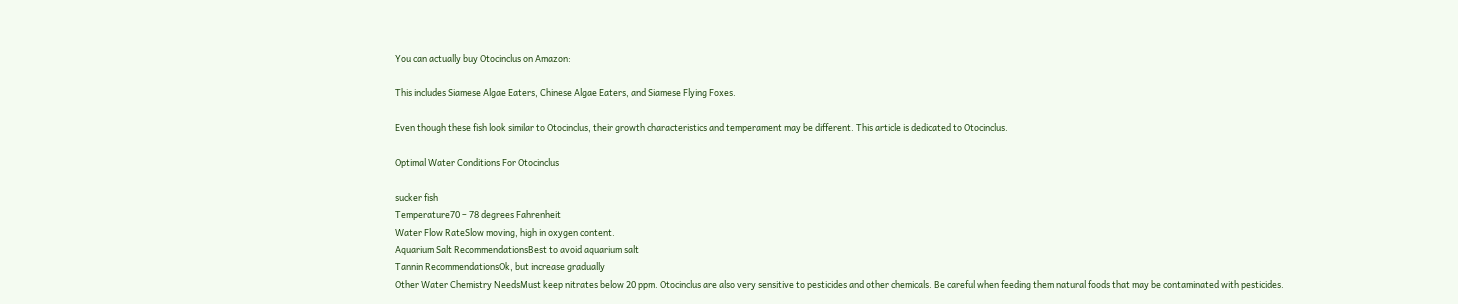You can actually buy Otocinclus on Amazon:

This includes Siamese Algae Eaters, Chinese Algae Eaters, and Siamese Flying Foxes.

Even though these fish look similar to Otocinclus, their growth characteristics and temperament may be different. This article is dedicated to Otocinclus.

Optimal Water Conditions For Otocinclus

sucker fish
Temperature70 – 78 degrees Fahrenheit
Water Flow RateSlow moving, high in oxygen content.
Aquarium Salt RecommendationsBest to avoid aquarium salt
Tannin RecommendationsOk, but increase gradually
Other Water Chemistry NeedsMust keep nitrates below 20 ppm. Otocinclus are also very sensitive to pesticides and other chemicals. Be careful when feeding them natural foods that may be contaminated with pesticides.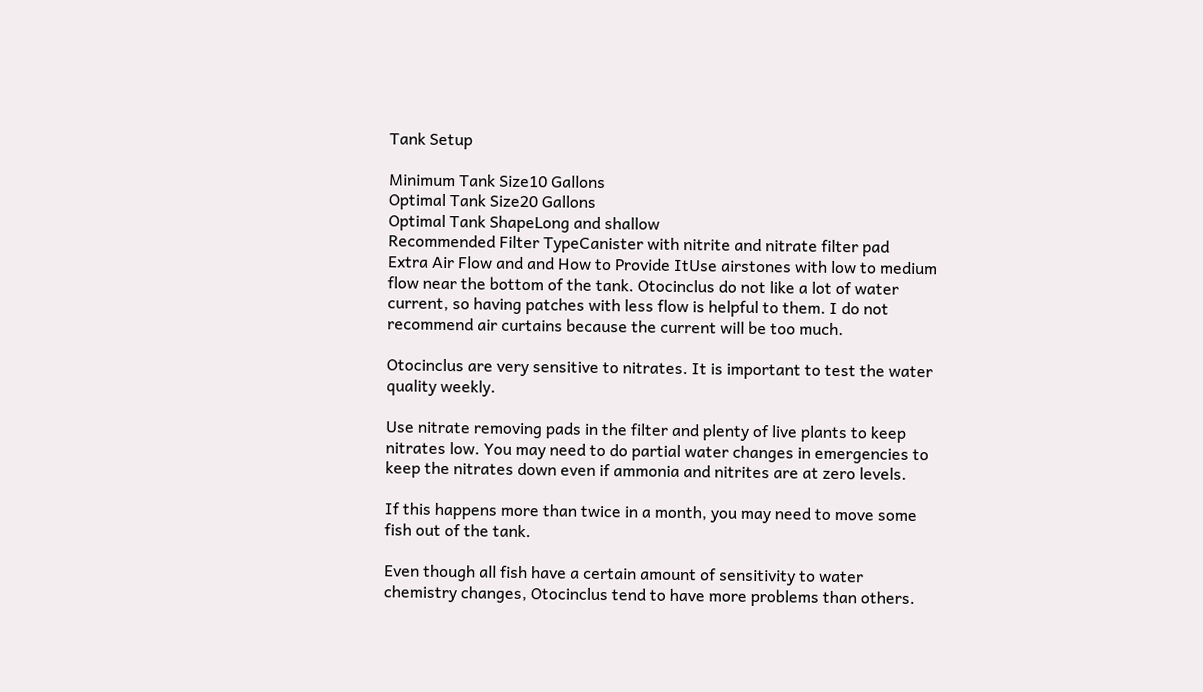Tank Setup

Minimum Tank Size10 Gallons
Optimal Tank Size20 Gallons
Optimal Tank ShapeLong and shallow
Recommended Filter TypeCanister with nitrite and nitrate filter pad
Extra Air Flow and and How to Provide ItUse airstones with low to medium flow near the bottom of the tank. Otocinclus do not like a lot of water current, so having patches with less flow is helpful to them. I do not recommend air curtains because the current will be too much.

Otocinclus are very sensitive to nitrates. It is important to test the water quality weekly.

Use nitrate removing pads in the filter and plenty of live plants to keep nitrates low. You may need to do partial water changes in emergencies to keep the nitrates down even if ammonia and nitrites are at zero levels.

If this happens more than twice in a month, you may need to move some fish out of the tank.

Even though all fish have a certain amount of sensitivity to water chemistry changes, Otocinclus tend to have more problems than others.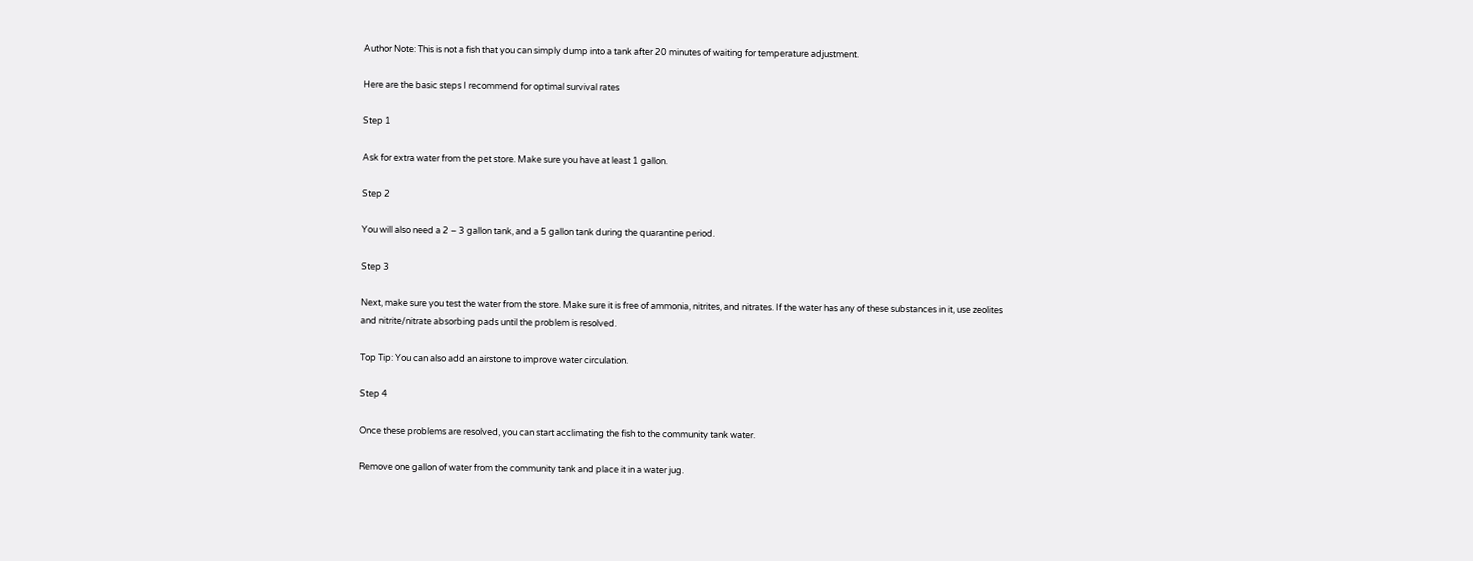Author Note: This is not a fish that you can simply dump into a tank after 20 minutes of waiting for temperature adjustment.

Here are the basic steps I recommend for optimal survival rates

Step 1

Ask for extra water from the pet store. Make sure you have at least 1 gallon.

Step 2

You will also need a 2 – 3 gallon tank, and a 5 gallon tank during the quarantine period.

Step 3

Next, make sure you test the water from the store. Make sure it is free of ammonia, nitrites, and nitrates. If the water has any of these substances in it, use zeolites and nitrite/nitrate absorbing pads until the problem is resolved.

Top Tip: You can also add an airstone to improve water circulation.

Step 4

Once these problems are resolved, you can start acclimating the fish to the community tank water.

Remove one gallon of water from the community tank and place it in a water jug.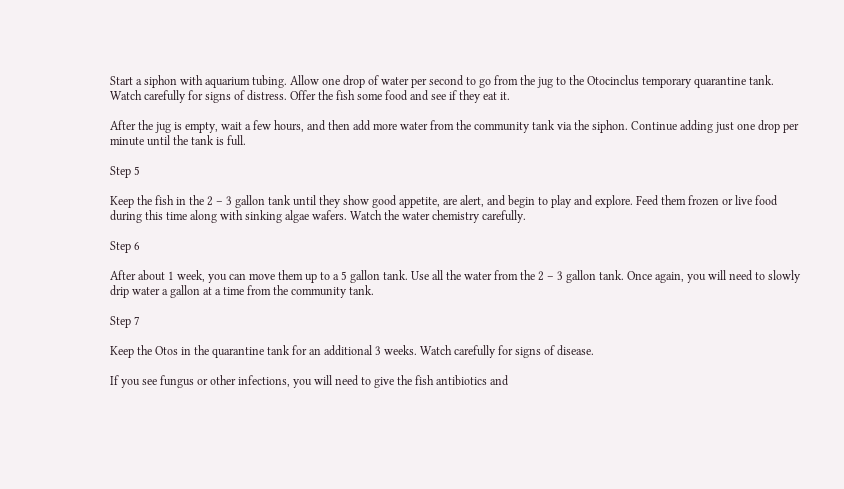Start a siphon with aquarium tubing. Allow one drop of water per second to go from the jug to the Otocinclus temporary quarantine tank. Watch carefully for signs of distress. Offer the fish some food and see if they eat it.

After the jug is empty, wait a few hours, and then add more water from the community tank via the siphon. Continue adding just one drop per minute until the tank is full.

Step 5

Keep the fish in the 2 – 3 gallon tank until they show good appetite, are alert, and begin to play and explore. Feed them frozen or live food during this time along with sinking algae wafers. Watch the water chemistry carefully.

Step 6

After about 1 week, you can move them up to a 5 gallon tank. Use all the water from the 2 – 3 gallon tank. Once again, you will need to slowly drip water a gallon at a time from the community tank.

Step 7

Keep the Otos in the quarantine tank for an additional 3 weeks. Watch carefully for signs of disease.

If you see fungus or other infections, you will need to give the fish antibiotics and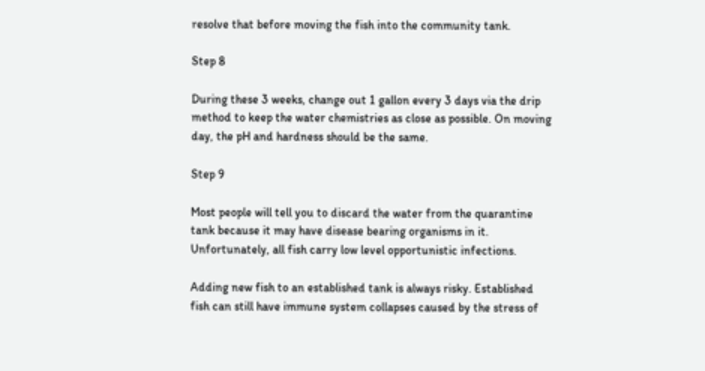resolve that before moving the fish into the community tank.

Step 8

During these 3 weeks, change out 1 gallon every 3 days via the drip method to keep the water chemistries as close as possible. On moving day, the pH and hardness should be the same.

Step 9

Most people will tell you to discard the water from the quarantine tank because it may have disease bearing organisms in it. Unfortunately, all fish carry low level opportunistic infections.

Adding new fish to an established tank is always risky. Established fish can still have immune system collapses caused by the stress of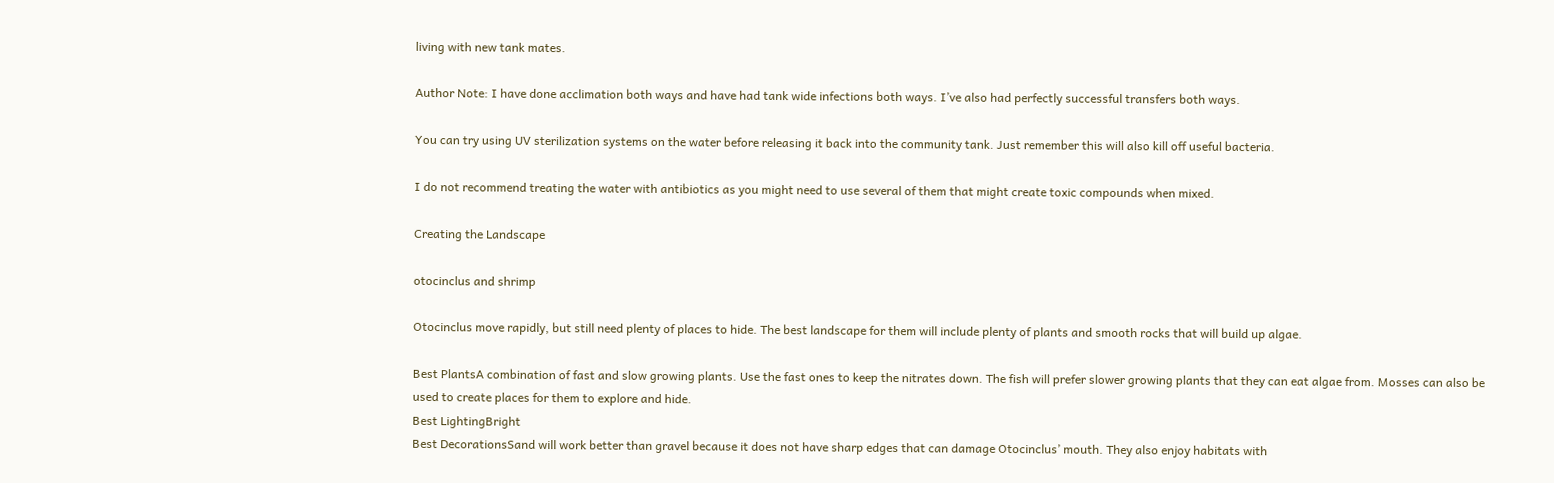living with new tank mates.

Author Note: I have done acclimation both ways and have had tank wide infections both ways. I’ve also had perfectly successful transfers both ways.

You can try using UV sterilization systems on the water before releasing it back into the community tank. Just remember this will also kill off useful bacteria.

I do not recommend treating the water with antibiotics as you might need to use several of them that might create toxic compounds when mixed.

Creating the Landscape

otocinclus and shrimp

Otocinclus move rapidly, but still need plenty of places to hide. The best landscape for them will include plenty of plants and smooth rocks that will build up algae.

Best PlantsA combination of fast and slow growing plants. Use the fast ones to keep the nitrates down. The fish will prefer slower growing plants that they can eat algae from. Mosses can also be used to create places for them to explore and hide.
Best LightingBright
Best DecorationsSand will work better than gravel because it does not have sharp edges that can damage Otocinclus’ mouth. They also enjoy habitats with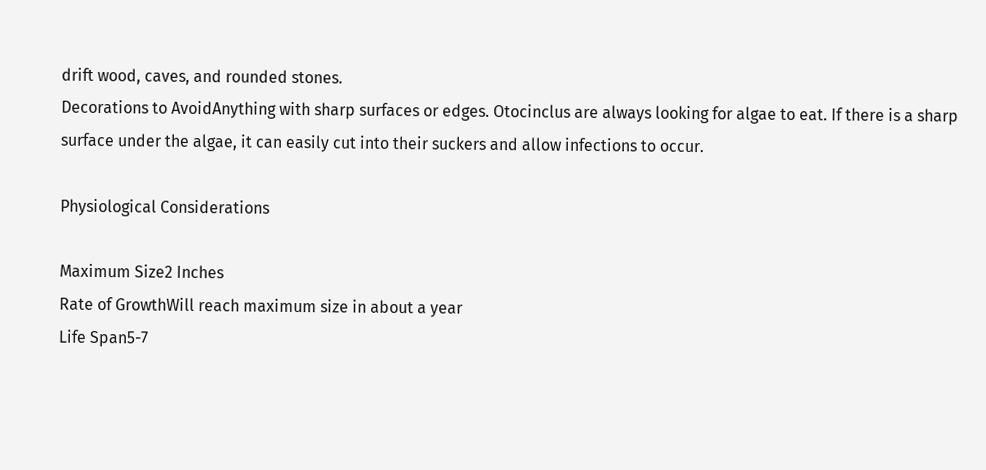drift wood, caves, and rounded stones.
Decorations to AvoidAnything with sharp surfaces or edges. Otocinclus are always looking for algae to eat. If there is a sharp surface under the algae, it can easily cut into their suckers and allow infections to occur.

Physiological Considerations

Maximum Size2 Inches
Rate of GrowthWill reach maximum size in about a year
Life Span5-7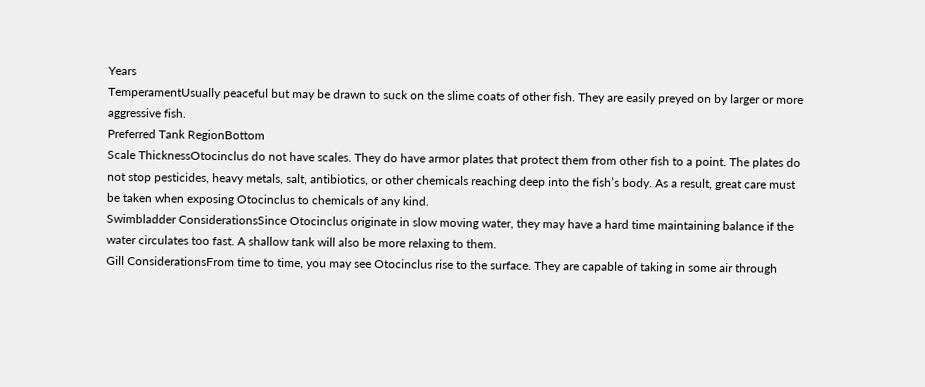Years
TemperamentUsually peaceful but may be drawn to suck on the slime coats of other fish. They are easily preyed on by larger or more aggressive fish.
Preferred Tank RegionBottom
Scale ThicknessOtocinclus do not have scales. They do have armor plates that protect them from other fish to a point. The plates do not stop pesticides, heavy metals, salt, antibiotics, or other chemicals reaching deep into the fish’s body. As a result, great care must be taken when exposing Otocinclus to chemicals of any kind.
Swimbladder ConsiderationsSince Otocinclus originate in slow moving water, they may have a hard time maintaining balance if the water circulates too fast. A shallow tank will also be more relaxing to them.
Gill ConsiderationsFrom time to time, you may see Otocinclus rise to the surface. They are capable of taking in some air through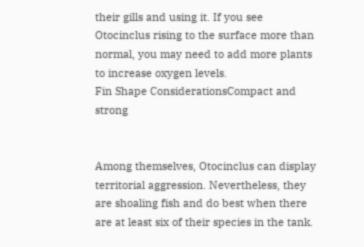their gills and using it. If you see Otocinclus rising to the surface more than normal, you may need to add more plants to increase oxygen levels.
Fin Shape ConsiderationsCompact and strong


Among themselves, Otocinclus can display territorial aggression. Nevertheless, they are shoaling fish and do best when there are at least six of their species in the tank.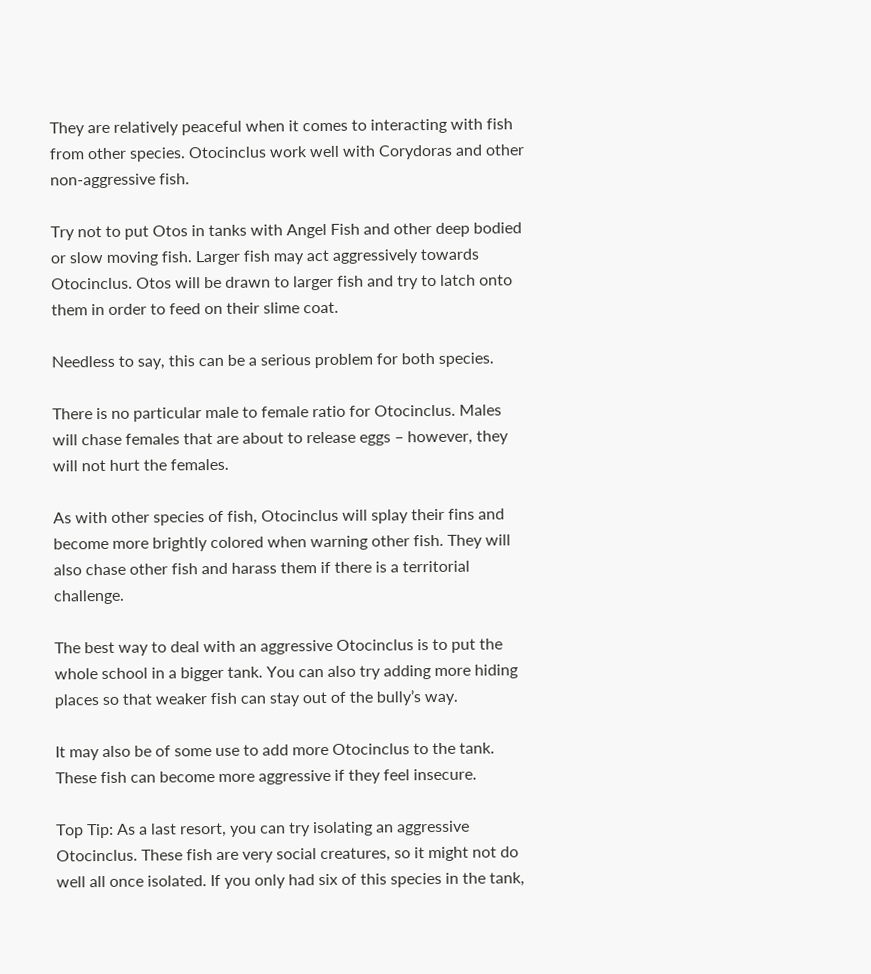They are relatively peaceful when it comes to interacting with fish from other species. Otocinclus work well with Corydoras and other non-aggressive fish.

Try not to put Otos in tanks with Angel Fish and other deep bodied or slow moving fish. Larger fish may act aggressively towards Otocinclus. Otos will be drawn to larger fish and try to latch onto them in order to feed on their slime coat.

Needless to say, this can be a serious problem for both species.

There is no particular male to female ratio for Otocinclus. Males will chase females that are about to release eggs – however, they will not hurt the females.

As with other species of fish, Otocinclus will splay their fins and become more brightly colored when warning other fish. They will also chase other fish and harass them if there is a territorial challenge.

The best way to deal with an aggressive Otocinclus is to put the whole school in a bigger tank. You can also try adding more hiding places so that weaker fish can stay out of the bully’s way.

It may also be of some use to add more Otocinclus to the tank. These fish can become more aggressive if they feel insecure.

Top Tip: As a last resort, you can try isolating an aggressive Otocinclus. These fish are very social creatures, so it might not do well all once isolated. If you only had six of this species in the tank,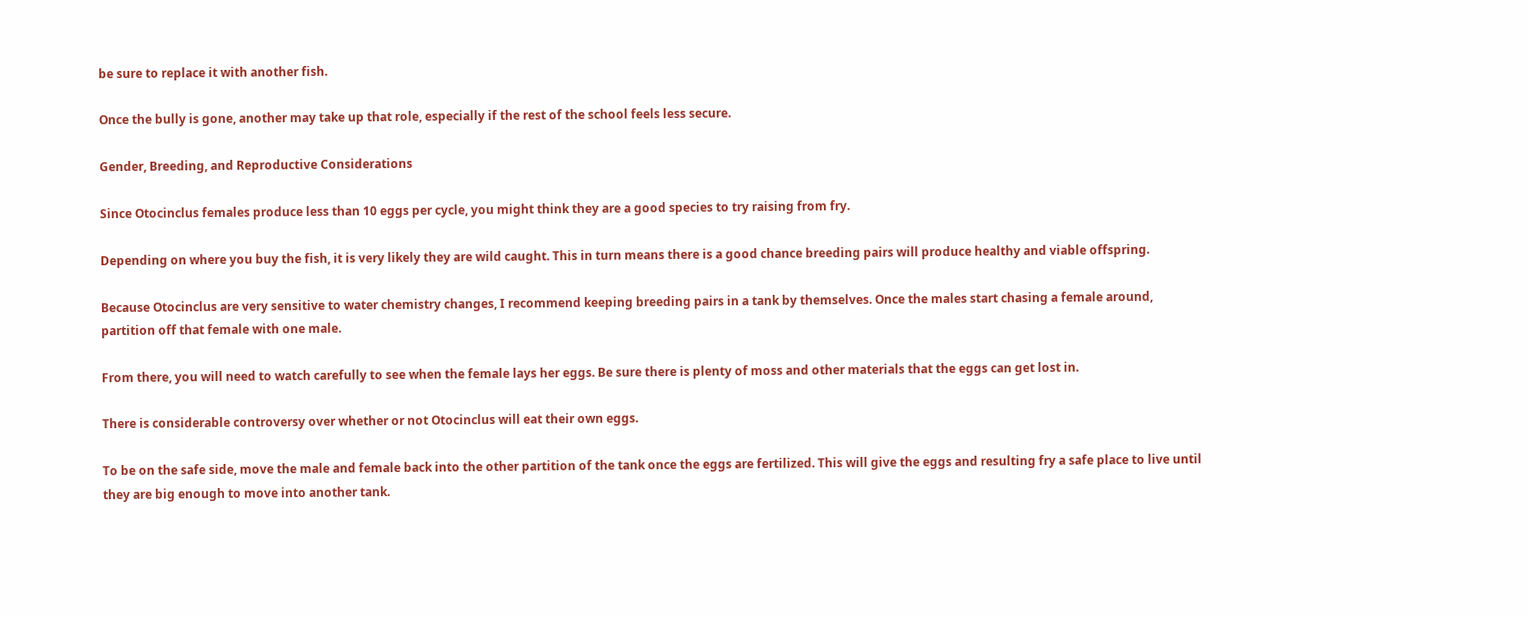be sure to replace it with another fish.

Once the bully is gone, another may take up that role, especially if the rest of the school feels less secure.

Gender, Breeding, and Reproductive Considerations

Since Otocinclus females produce less than 10 eggs per cycle, you might think they are a good species to try raising from fry.

Depending on where you buy the fish, it is very likely they are wild caught. This in turn means there is a good chance breeding pairs will produce healthy and viable offspring.

Because Otocinclus are very sensitive to water chemistry changes, I recommend keeping breeding pairs in a tank by themselves. Once the males start chasing a female around, partition off that female with one male.

From there, you will need to watch carefully to see when the female lays her eggs. Be sure there is plenty of moss and other materials that the eggs can get lost in.

There is considerable controversy over whether or not Otocinclus will eat their own eggs.

To be on the safe side, move the male and female back into the other partition of the tank once the eggs are fertilized. This will give the eggs and resulting fry a safe place to live until they are big enough to move into another tank.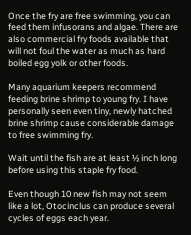Once the fry are free swimming, you can feed them infusorans and algae. There are also commercial fry foods available that will not foul the water as much as hard boiled egg yolk or other foods.

Many aquarium keepers recommend feeding brine shrimp to young fry. I have personally seen even tiny, newly hatched brine shrimp cause considerable damage to free swimming fry.

Wait until the fish are at least ½ inch long before using this staple fry food.

Even though 10 new fish may not seem like a lot, Otocinclus can produce several cycles of eggs each year.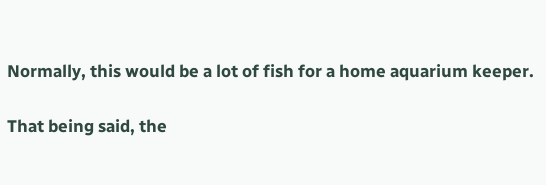Normally, this would be a lot of fish for a home aquarium keeper.

That being said, the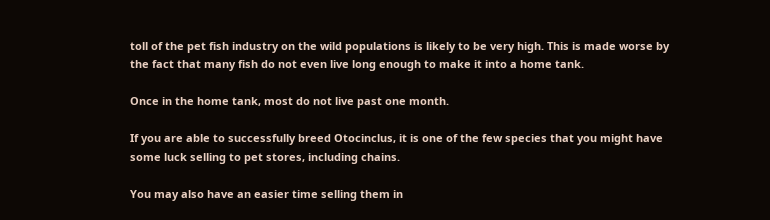toll of the pet fish industry on the wild populations is likely to be very high. This is made worse by the fact that many fish do not even live long enough to make it into a home tank.

Once in the home tank, most do not live past one month.

If you are able to successfully breed Otocinclus, it is one of the few species that you might have some luck selling to pet stores, including chains.

You may also have an easier time selling them in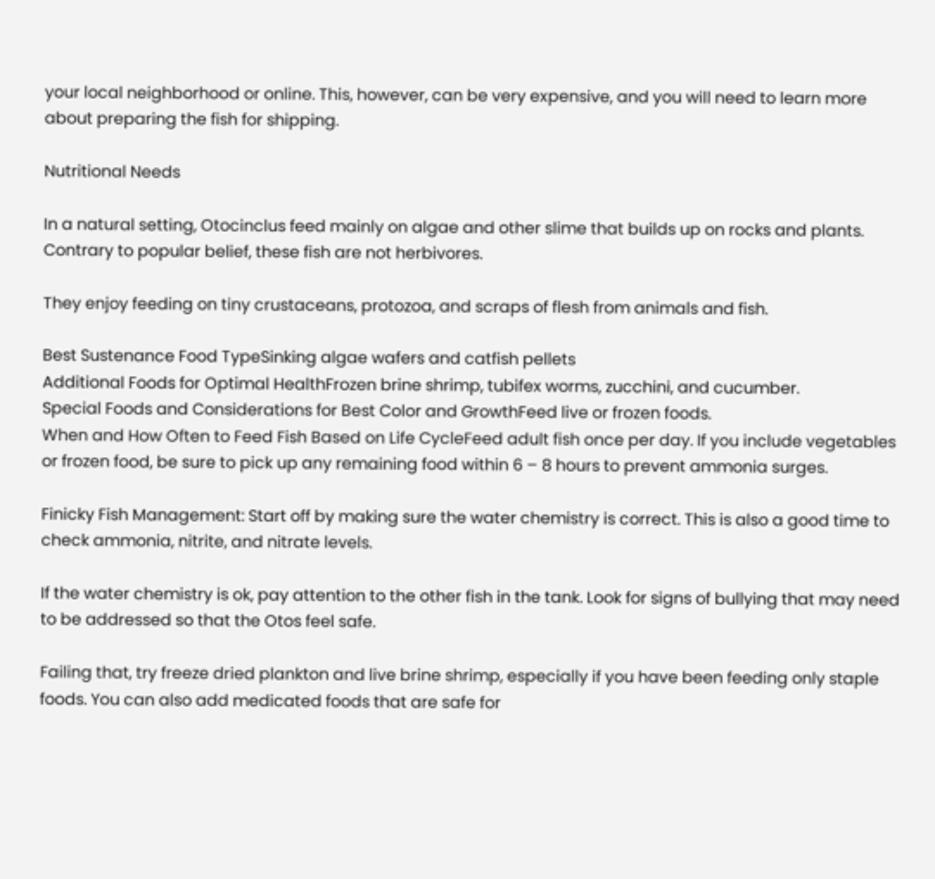your local neighborhood or online. This, however, can be very expensive, and you will need to learn more about preparing the fish for shipping.

Nutritional Needs

In a natural setting, Otocinclus feed mainly on algae and other slime that builds up on rocks and plants. Contrary to popular belief, these fish are not herbivores.

They enjoy feeding on tiny crustaceans, protozoa, and scraps of flesh from animals and fish.

Best Sustenance Food TypeSinking algae wafers and catfish pellets
Additional Foods for Optimal HealthFrozen brine shrimp, tubifex worms, zucchini, and cucumber.
Special Foods and Considerations for Best Color and GrowthFeed live or frozen foods.
When and How Often to Feed Fish Based on Life CycleFeed adult fish once per day. If you include vegetables or frozen food, be sure to pick up any remaining food within 6 – 8 hours to prevent ammonia surges.

Finicky Fish Management: Start off by making sure the water chemistry is correct. This is also a good time to check ammonia, nitrite, and nitrate levels.

If the water chemistry is ok, pay attention to the other fish in the tank. Look for signs of bullying that may need to be addressed so that the Otos feel safe.

Failing that, try freeze dried plankton and live brine shrimp, especially if you have been feeding only staple foods. You can also add medicated foods that are safe for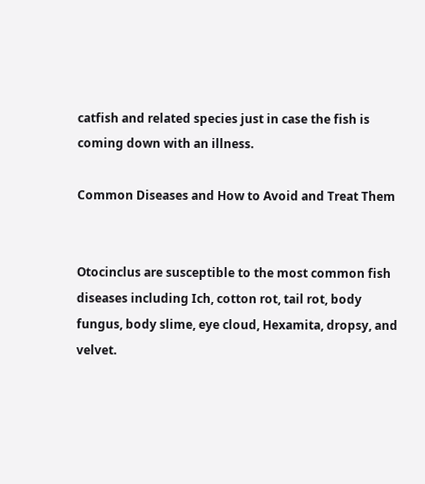catfish and related species just in case the fish is coming down with an illness.

Common Diseases and How to Avoid and Treat Them


Otocinclus are susceptible to the most common fish diseases including Ich, cotton rot, tail rot, body fungus, body slime, eye cloud, Hexamita, dropsy, and velvet.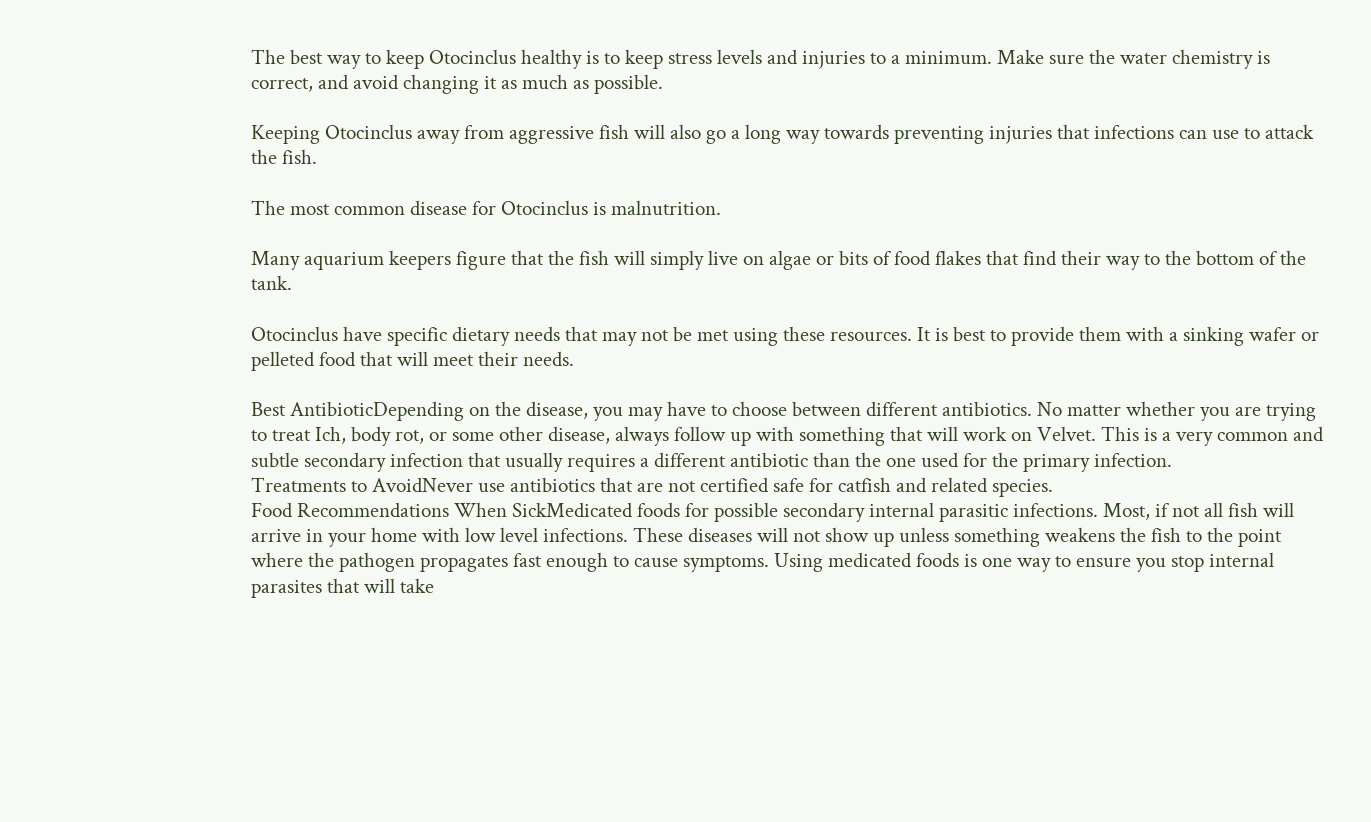The best way to keep Otocinclus healthy is to keep stress levels and injuries to a minimum. Make sure the water chemistry is correct, and avoid changing it as much as possible.

Keeping Otocinclus away from aggressive fish will also go a long way towards preventing injuries that infections can use to attack the fish.

The most common disease for Otocinclus is malnutrition.

Many aquarium keepers figure that the fish will simply live on algae or bits of food flakes that find their way to the bottom of the tank.

Otocinclus have specific dietary needs that may not be met using these resources. It is best to provide them with a sinking wafer or pelleted food that will meet their needs.

Best AntibioticDepending on the disease, you may have to choose between different antibiotics. No matter whether you are trying to treat Ich, body rot, or some other disease, always follow up with something that will work on Velvet. This is a very common and subtle secondary infection that usually requires a different antibiotic than the one used for the primary infection.
Treatments to AvoidNever use antibiotics that are not certified safe for catfish and related species.
Food Recommendations When SickMedicated foods for possible secondary internal parasitic infections. Most, if not all fish will arrive in your home with low level infections. These diseases will not show up unless something weakens the fish to the point where the pathogen propagates fast enough to cause symptoms. Using medicated foods is one way to ensure you stop internal parasites that will take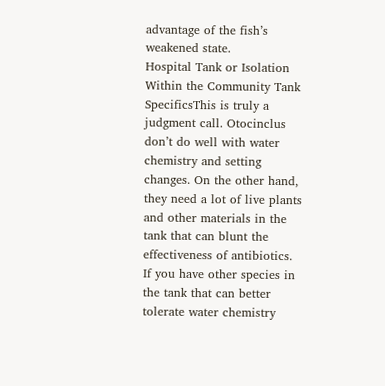advantage of the fish’s weakened state.
Hospital Tank or Isolation Within the Community Tank SpecificsThis is truly a judgment call. Otocinclus don’t do well with water chemistry and setting changes. On the other hand, they need a lot of live plants and other materials in the tank that can blunt the effectiveness of antibiotics.
If you have other species in the tank that can better tolerate water chemistry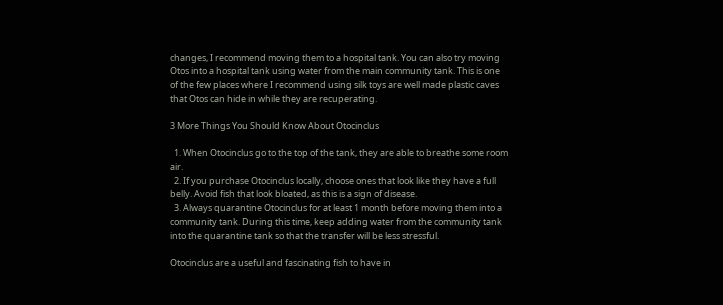changes, I recommend moving them to a hospital tank. You can also try moving Otos into a hospital tank using water from the main community tank. This is one of the few places where I recommend using silk toys are well made plastic caves that Otos can hide in while they are recuperating.

3 More Things You Should Know About Otocinclus

  1. When Otocinclus go to the top of the tank, they are able to breathe some room air.
  2. If you purchase Otocinclus locally, choose ones that look like they have a full belly. Avoid fish that look bloated, as this is a sign of disease.
  3. Always quarantine Otocinclus for at least 1 month before moving them into a community tank. During this time, keep adding water from the community tank into the quarantine tank so that the transfer will be less stressful.

Otocinclus are a useful and fascinating fish to have in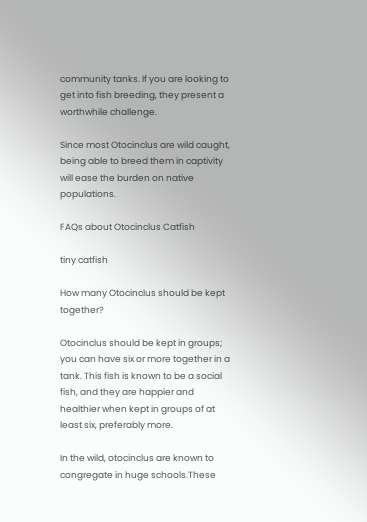community tanks. If you are looking to get into fish breeding, they present a worthwhile challenge.

Since most Otocinclus are wild caught, being able to breed them in captivity will ease the burden on native populations.

FAQs about Otocinclus Catfish

tiny catfish

How many Otocinclus should be kept together?

Otocinclus should be kept in groups; you can have six or more together in a tank. This fish is known to be a social fish, and they are happier and healthier when kept in groups of at least six, preferably more.

In the wild, otocinclus are known to congregate in huge schools.These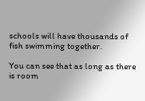schools will have thousands of fish swimming together.

You can see that as long as there is room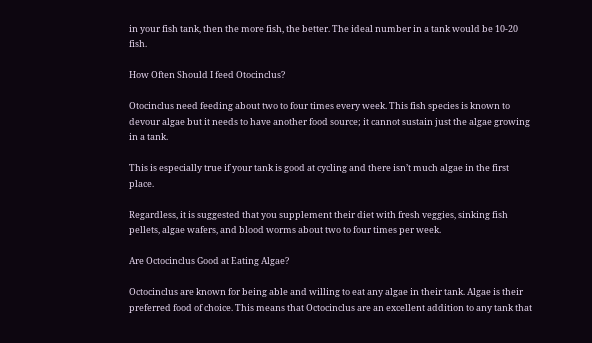in your fish tank, then the more fish, the better. The ideal number in a tank would be 10-20 fish.

How Often Should I feed Otocinclus?

Otocinclus need feeding about two to four times every week. This fish species is known to devour algae but it needs to have another food source; it cannot sustain just the algae growing in a tank.

This is especially true if your tank is good at cycling and there isn’t much algae in the first place.

Regardless, it is suggested that you supplement their diet with fresh veggies, sinking fish pellets, algae wafers, and blood worms about two to four times per week.

Are Octocinclus Good at Eating Algae?

Octocinclus are known for being able and willing to eat any algae in their tank. Algae is their preferred food of choice. This means that Octocinclus are an excellent addition to any tank that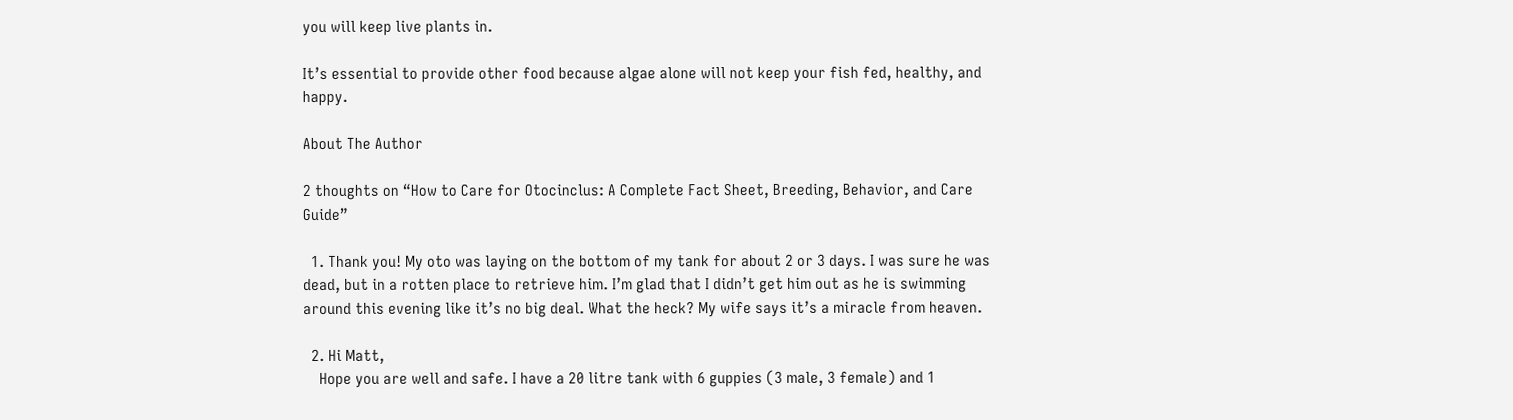you will keep live plants in.

It’s essential to provide other food because algae alone will not keep your fish fed, healthy, and happy.

About The Author

2 thoughts on “How to Care for Otocinclus: A Complete Fact Sheet, Breeding, Behavior, and Care Guide”

  1. Thank you! My oto was laying on the bottom of my tank for about 2 or 3 days. I was sure he was dead, but in a rotten place to retrieve him. I’m glad that I didn’t get him out as he is swimming around this evening like it’s no big deal. What the heck? My wife says it’s a miracle from heaven.

  2. Hi Matt,
    Hope you are well and safe. I have a 20 litre tank with 6 guppies (3 male, 3 female) and 1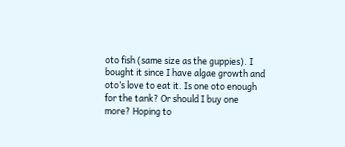oto fish (same size as the guppies). I bought it since I have algae growth and oto’s love to eat it. Is one oto enough for the tank? Or should I buy one more? Hoping to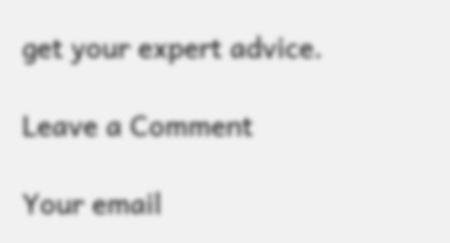get your expert advice.

Leave a Comment

Your email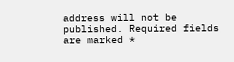address will not be published. Required fields are marked *